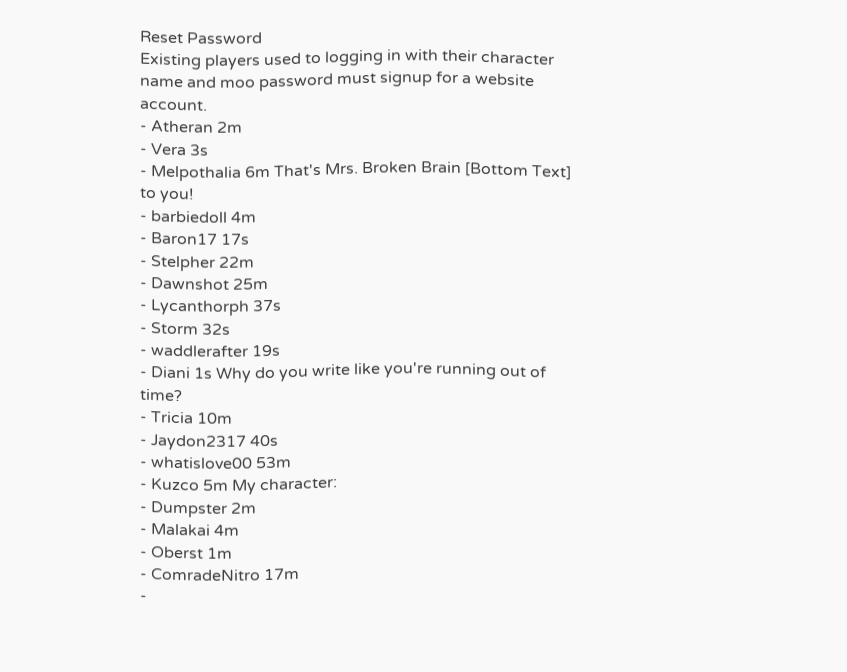Reset Password
Existing players used to logging in with their character name and moo password must signup for a website account.
- Atheran 2m
- Vera 3s
- Melpothalia 6m That's Mrs. Broken Brain [Bottom Text] to you!
- barbiedoll 4m
- Baron17 17s
- Stelpher 22m
- Dawnshot 25m
- Lycanthorph 37s
- Storm 32s
- waddlerafter 19s
- Diani 1s Why do you write like you're running out of time?
- Tricia 10m
- Jaydon2317 40s
- whatislove00 53m
- Kuzco 5m My character:
- Dumpster 2m
- Malakai 4m
- Oberst 1m
- ComradeNitro 17m
-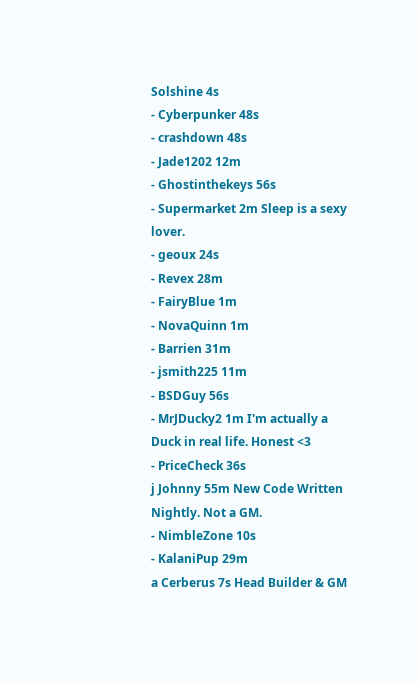Solshine 4s
- Cyberpunker 48s
- crashdown 48s
- Jade1202 12m
- Ghostinthekeys 56s
- Supermarket 2m Sleep is a sexy lover.
- geoux 24s
- Revex 28m
- FairyBlue 1m
- NovaQuinn 1m
- Barrien 31m
- jsmith225 11m
- BSDGuy 56s
- MrJDucky2 1m I'm actually a Duck in real life. Honest <3
- PriceCheck 36s
j Johnny 55m New Code Written Nightly. Not a GM.
- NimbleZone 10s
- KalaniPup 29m
a Cerberus 7s Head Builder & GM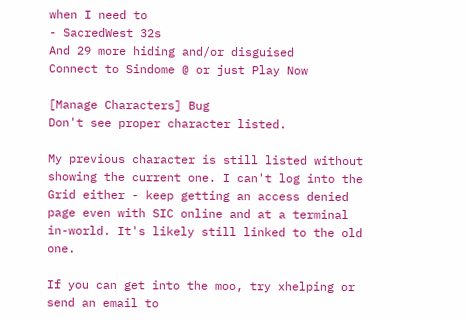when I need to
- SacredWest 32s
And 29 more hiding and/or disguised
Connect to Sindome @ or just Play Now

[Manage Characters] Bug
Don't see proper character listed.

My previous character is still listed without showing the current one. I can't log into the Grid either - keep getting an access denied page even with SIC online and at a terminal in-world. It's likely still linked to the old one.

If you can get into the moo, try xhelping or send an email to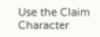Use the Claim Character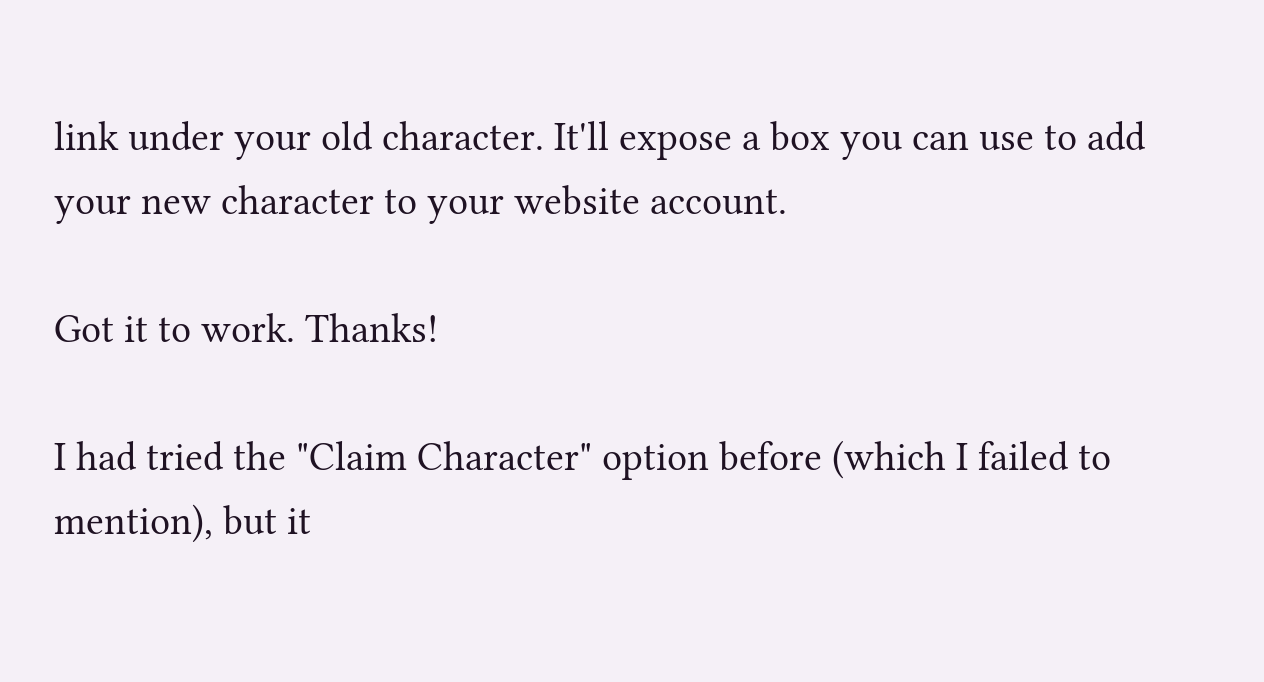link under your old character. It'll expose a box you can use to add your new character to your website account.

Got it to work. Thanks!

I had tried the "Claim Character" option before (which I failed to mention), but it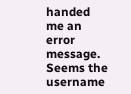handed me an error message. Seems the username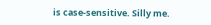is case-sensitive. Silly me.